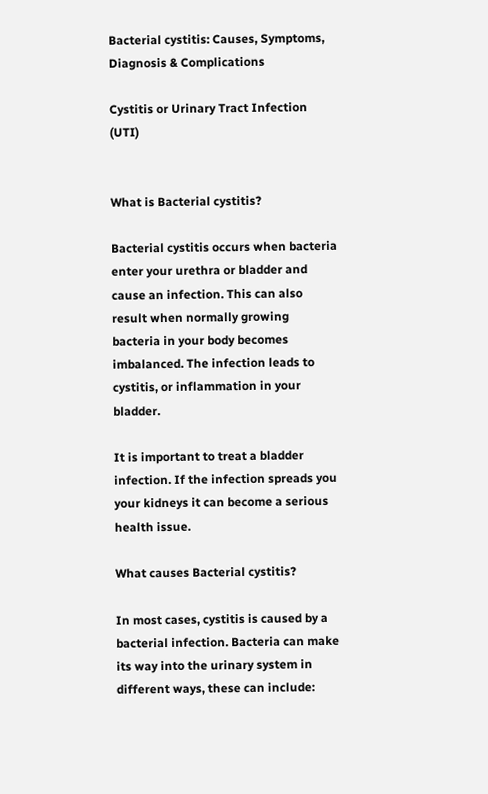Bacterial cystitis: Causes, Symptoms, Diagnosis & Complications

Cystitis or Urinary Tract Infection (UTI)


What is Bacterial cystitis?

Bacterial cystitis occurs when bacteria enter your urethra or bladder and cause an infection. This can also result when normally growing bacteria in your body becomes imbalanced. The infection leads to cystitis, or inflammation in your bladder.

It is important to treat a bladder infection. If the infection spreads you your kidneys it can become a serious health issue.

What causes Bacterial cystitis?

In most cases, cystitis is caused by a bacterial infection. Bacteria can make its way into the urinary system in different ways, these can include: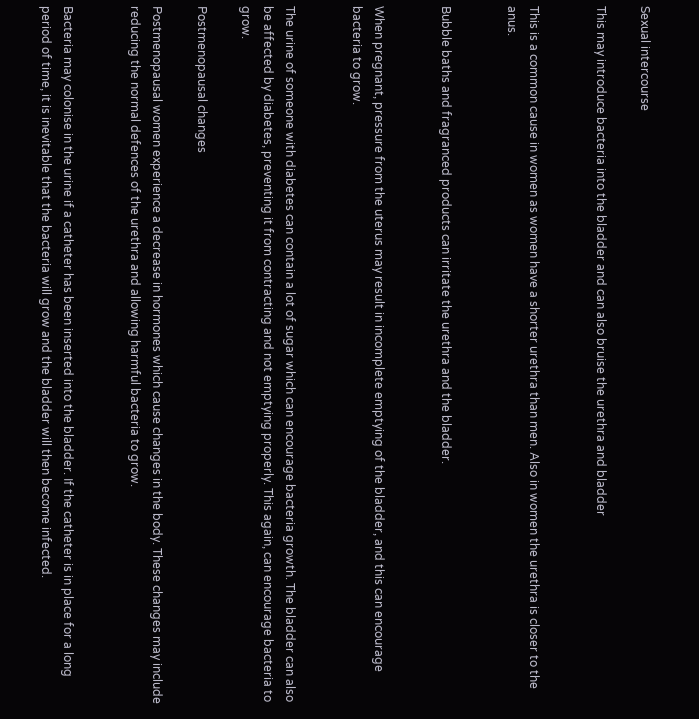Sexual intercourse

This may introduce bacteria into the bladder and can also bruise the urethra and bladder


This is a common cause in women as women have a shorter urethra than men. Also in women the urethra is closer to the anus.


Bubble baths and fragranced products can irritate the urethra and the bladder.


When pregnant, pressure from the uterus may result in incomplete emptying of the bladder, and this can encourage bacteria to grow.


The urine of someone with diabetes can contain a lot of sugar which can encourage bacteria growth. The bladder can also be affected by diabetes, preventing it from contracting and not emptying properly. This again, can encourage bacteria to grow.

Postmenopausal changes

Postmenopausal women experience a decrease in hormones which cause changes in the body. These changes may include reducing the normal defences of the urethra and allowing harmful bacteria to grow.


Bacteria may colonise in the urine if a catheter has been inserted into the bladder. If the catheter is in place for a long period of time, it is inevitable that the bacteria will grow and the bladder will then become infected.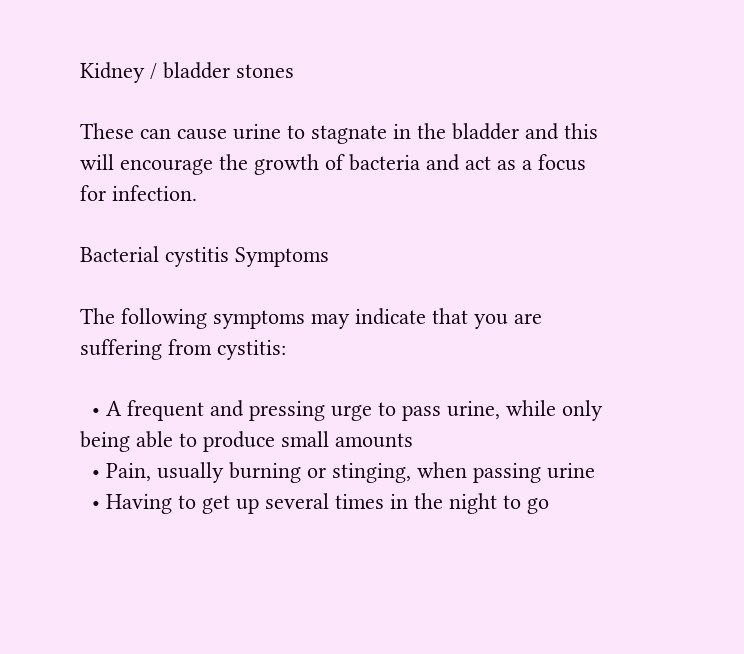Kidney / bladder stones

These can cause urine to stagnate in the bladder and this will encourage the growth of bacteria and act as a focus for infection.

Bacterial cystitis Symptoms

The following symptoms may indicate that you are suffering from cystitis:

  • A frequent and pressing urge to pass urine, while only being able to produce small amounts
  • Pain, usually burning or stinging, when passing urine
  • Having to get up several times in the night to go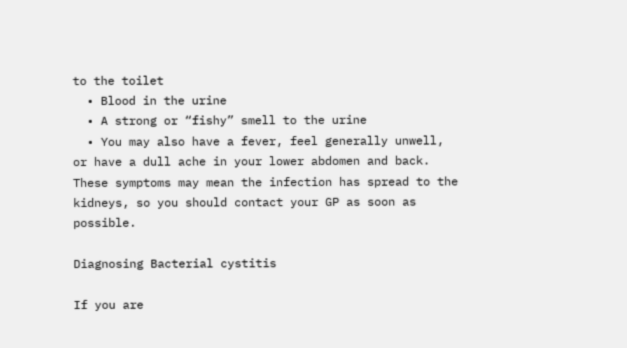to the toilet
  • Blood in the urine
  • A strong or “fishy” smell to the urine
  • You may also have a fever, feel generally unwell, or have a dull ache in your lower abdomen and back. These symptoms may mean the infection has spread to the kidneys, so you should contact your GP as soon as possible.

Diagnosing Bacterial cystitis

If you are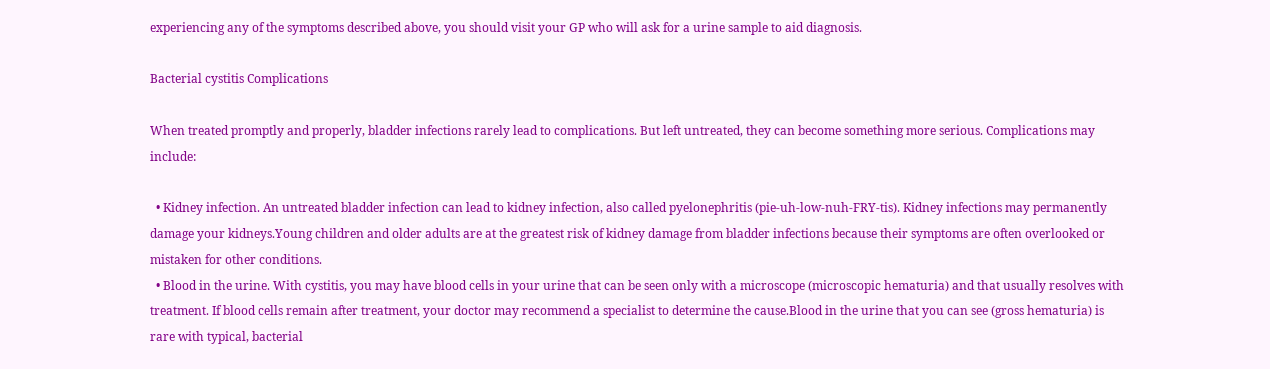experiencing any of the symptoms described above, you should visit your GP who will ask for a urine sample to aid diagnosis.

Bacterial cystitis Complications

When treated promptly and properly, bladder infections rarely lead to complications. But left untreated, they can become something more serious. Complications may include:

  • Kidney infection. An untreated bladder infection can lead to kidney infection, also called pyelonephritis (pie-uh-low-nuh-FRY-tis). Kidney infections may permanently damage your kidneys.Young children and older adults are at the greatest risk of kidney damage from bladder infections because their symptoms are often overlooked or mistaken for other conditions.
  • Blood in the urine. With cystitis, you may have blood cells in your urine that can be seen only with a microscope (microscopic hematuria) and that usually resolves with treatment. If blood cells remain after treatment, your doctor may recommend a specialist to determine the cause.Blood in the urine that you can see (gross hematuria) is rare with typical, bacterial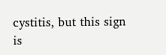cystitis, but this sign is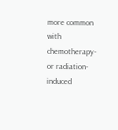more common with chemotherapy- or radiation-induced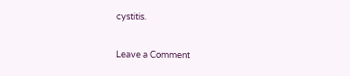cystitis.

Leave a Comment